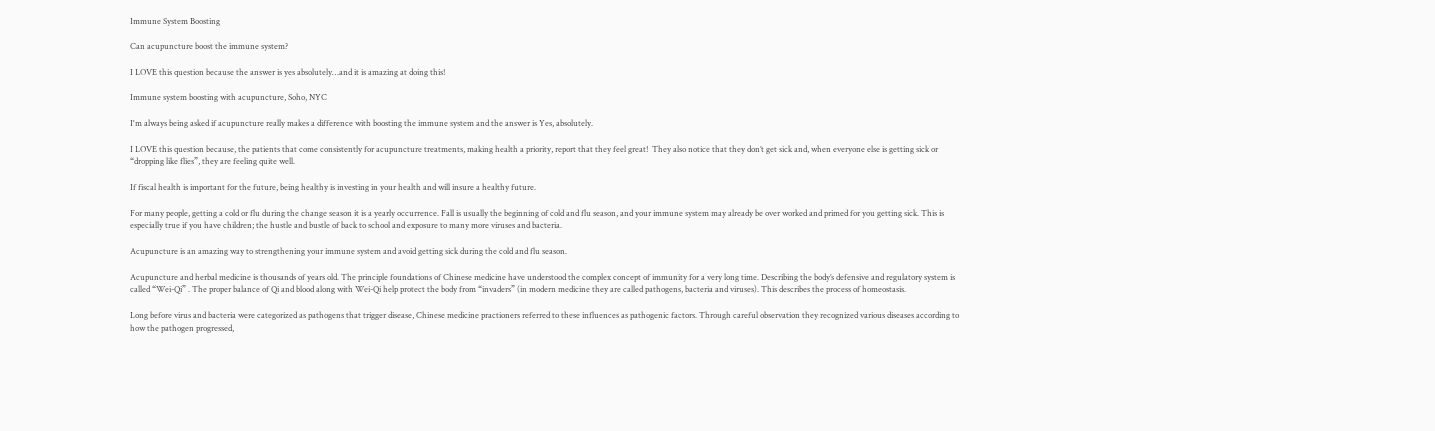Immune System Boosting

Can acupuncture boost the immune system?

I LOVE this question because the answer is yes absolutely…and it is amazing at doing this!

Immune system boosting with acupuncture, Soho, NYC

I'm always being asked if acupuncture really makes a difference with boosting the immune system and the answer is Yes, absolutely.

I LOVE this question because, the patients that come consistently for acupuncture treatments, making health a priority, report that they feel great!  They also notice that they don’t get sick and, when everyone else is getting sick or “dropping like flies”, they are feeling quite well.

If fiscal health is important for the future, being healthy is investing in your health and will insure a healthy future.

For many people, getting a cold or flu during the change season it is a yearly occurrence. Fall is usually the beginning of cold and flu season, and your immune system may already be over worked and primed for you getting sick. This is especially true if you have children; the hustle and bustle of back to school and exposure to many more viruses and bacteria.

Acupuncture is an amazing way to strengthening your immune system and avoid getting sick during the cold and flu season.

Acupuncture and herbal medicine is thousands of years old. The principle foundations of Chinese medicine have understood the complex concept of immunity for a very long time. Describing the body’s defensive and regulatory system is called “Wei-Qi” . The proper balance of Qi and blood along with Wei-Qi help protect the body from “invaders” (in modern medicine they are called pathogens, bacteria and viruses). This describes the process of homeostasis.

Long before virus and bacteria were categorized as pathogens that trigger disease, Chinese medicine practioners referred to these influences as pathogenic factors. Through careful observation they recognized various diseases according to how the pathogen progressed,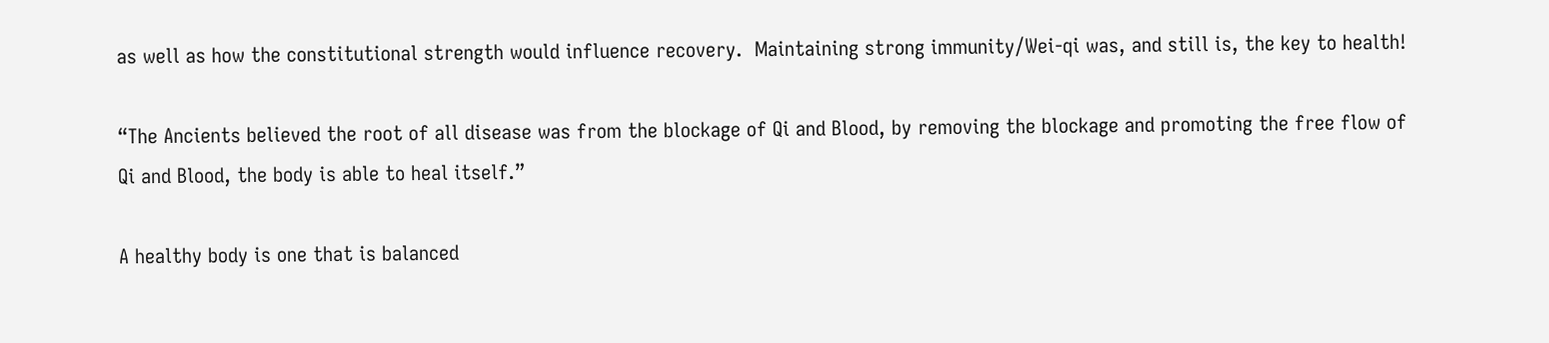as well as how the constitutional strength would influence recovery.  Maintaining strong immunity/Wei-qi was, and still is, the key to health!

“The Ancients believed the root of all disease was from the blockage of Qi and Blood, by removing the blockage and promoting the free flow of Qi and Blood, the body is able to heal itself.”

A healthy body is one that is balanced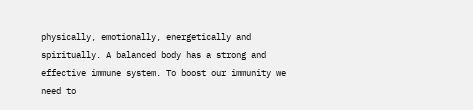physically, emotionally, energetically and spiritually. A balanced body has a strong and effective immune system. To boost our immunity we need to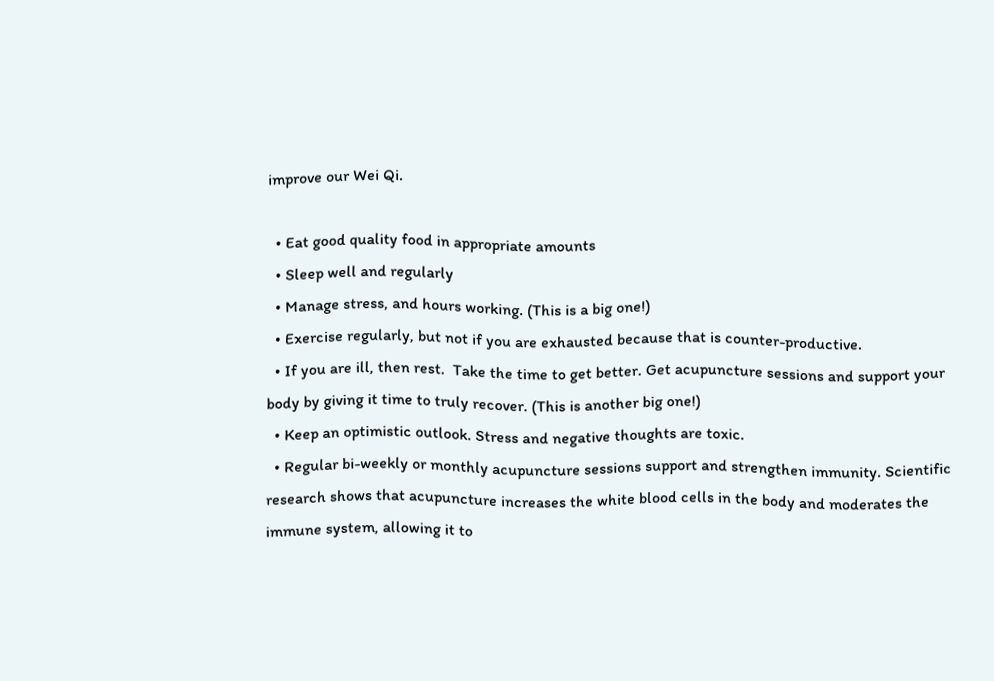improve our Wei Qi.

  • Eat good quality food in appropriate amounts
  • Sleep well and regularly
  • Manage stress, and hours working. (This is a big one!)
  • Exercise regularly, but not if you are exhausted because that is counter-productive.
  • If you are ill, then rest.  Take the time to get better. Get acupuncture sessions and support your body by giving it time to truly recover. (This is another big one!)
  • Keep an optimistic outlook. Stress and negative thoughts are toxic.
  • Regular bi-weekly or monthly acupuncture sessions support and strengthen immunity. Scientific research shows that acupuncture increases the white blood cells in the body and moderates the immune system, allowing it to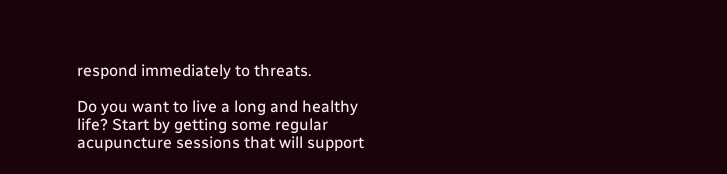respond immediately to threats.

Do you want to live a long and healthy life? Start by getting some regular acupuncture sessions that will support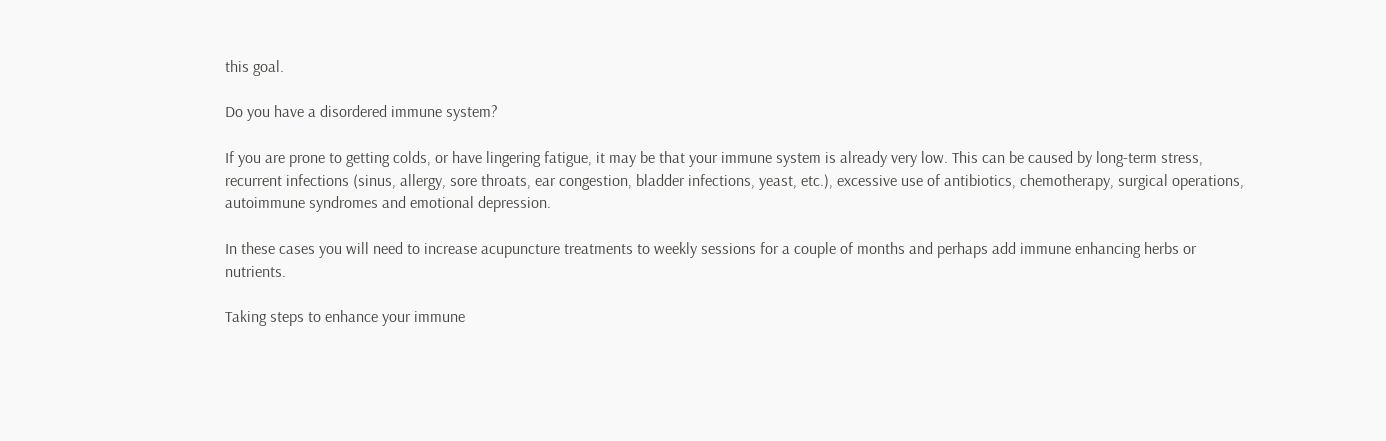this goal.

Do you have a disordered immune system?

If you are prone to getting colds, or have lingering fatigue, it may be that your immune system is already very low. This can be caused by long-term stress, recurrent infections (sinus, allergy, sore throats, ear congestion, bladder infections, yeast, etc.), excessive use of antibiotics, chemotherapy, surgical operations, autoimmune syndromes and emotional depression.

In these cases you will need to increase acupuncture treatments to weekly sessions for a couple of months and perhaps add immune enhancing herbs or nutrients.

Taking steps to enhance your immune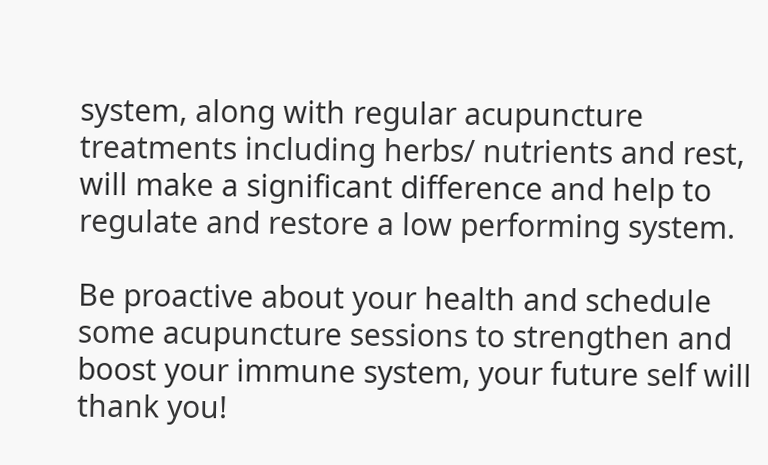system, along with regular acupuncture treatments including herbs/ nutrients and rest, will make a significant difference and help to regulate and restore a low performing system.

Be proactive about your health and schedule some acupuncture sessions to strengthen and boost your immune system, your future self will thank you!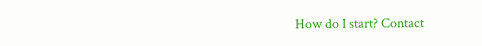How do I start? Contact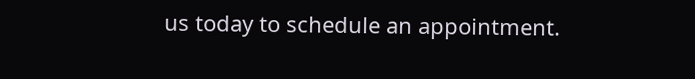us today to schedule an appointment.